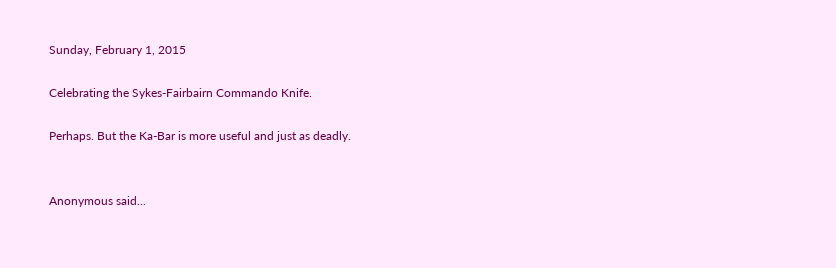Sunday, February 1, 2015

Celebrating the Sykes-Fairbairn Commando Knife.

Perhaps. But the Ka-Bar is more useful and just as deadly.


Anonymous said...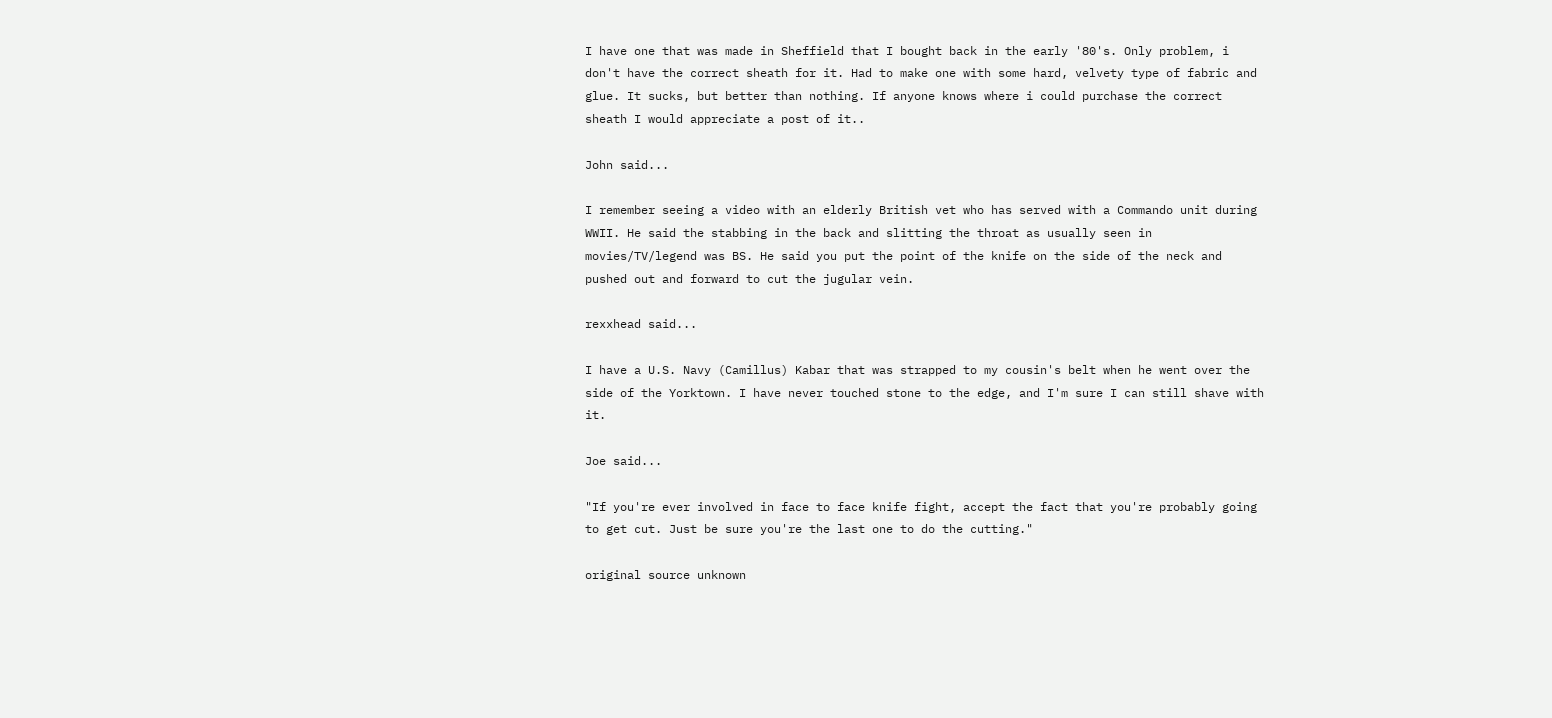I have one that was made in Sheffield that I bought back in the early '80's. Only problem, i don't have the correct sheath for it. Had to make one with some hard, velvety type of fabric and glue. It sucks, but better than nothing. If anyone knows where i could purchase the correct sheath I would appreciate a post of it..

John said...

I remember seeing a video with an elderly British vet who has served with a Commando unit during WWII. He said the stabbing in the back and slitting the throat as usually seen in movies/TV/legend was BS. He said you put the point of the knife on the side of the neck and pushed out and forward to cut the jugular vein.

rexxhead said...

I have a U.S. Navy (Camillus) Kabar that was strapped to my cousin's belt when he went over the side of the Yorktown. I have never touched stone to the edge, and I'm sure I can still shave with it.

Joe said...

"If you're ever involved in face to face knife fight, accept the fact that you're probably going to get cut. Just be sure you're the last one to do the cutting."

original source unknown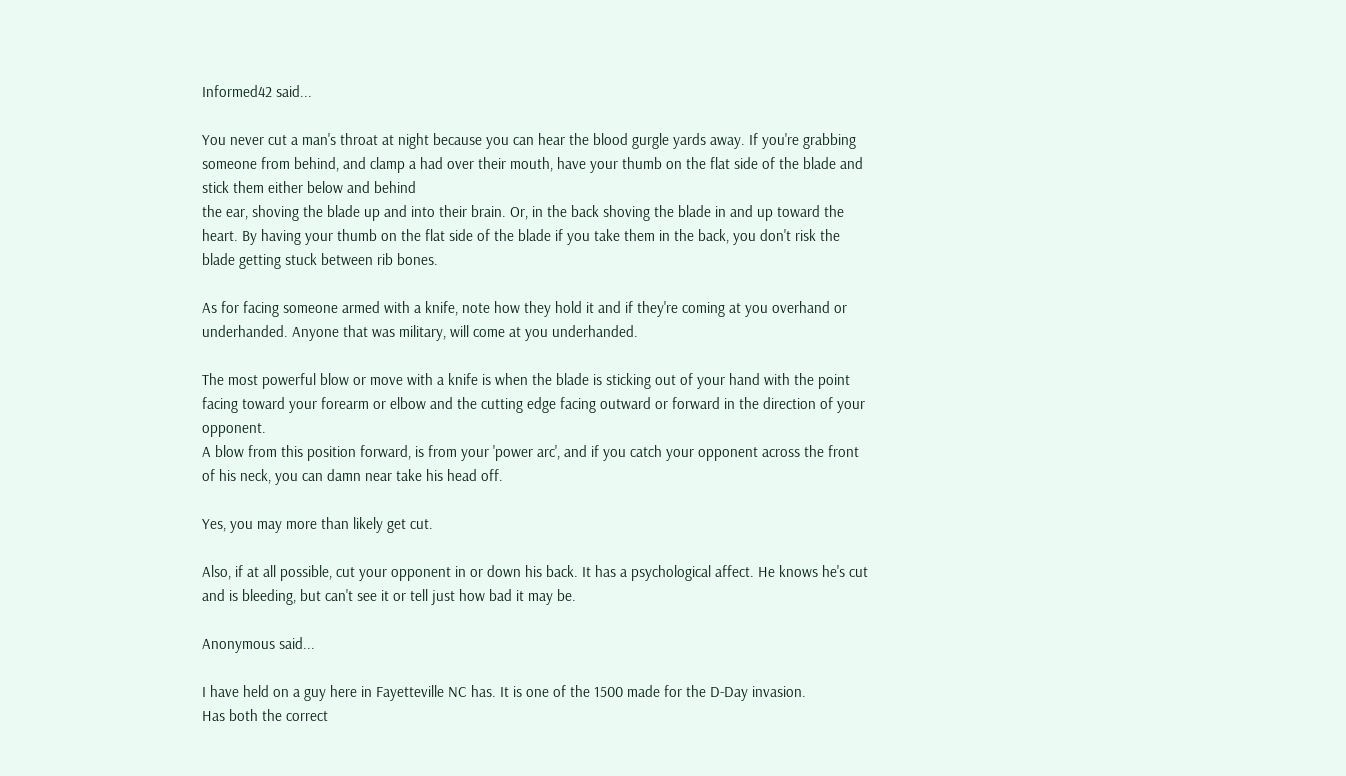Informed42 said...

You never cut a man's throat at night because you can hear the blood gurgle yards away. If you're grabbing someone from behind, and clamp a had over their mouth, have your thumb on the flat side of the blade and stick them either below and behind
the ear, shoving the blade up and into their brain. Or, in the back shoving the blade in and up toward the heart. By having your thumb on the flat side of the blade if you take them in the back, you don't risk the blade getting stuck between rib bones.

As for facing someone armed with a knife, note how they hold it and if they're coming at you overhand or underhanded. Anyone that was military, will come at you underhanded.

The most powerful blow or move with a knife is when the blade is sticking out of your hand with the point facing toward your forearm or elbow and the cutting edge facing outward or forward in the direction of your opponent.
A blow from this position forward, is from your 'power arc', and if you catch your opponent across the front of his neck, you can damn near take his head off.

Yes, you may more than likely get cut.

Also, if at all possible, cut your opponent in or down his back. It has a psychological affect. He knows he's cut and is bleeding, but can't see it or tell just how bad it may be.

Anonymous said...

I have held on a guy here in Fayetteville NC has. It is one of the 1500 made for the D-Day invasion.
Has both the correct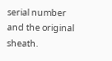serial number and the original sheath.